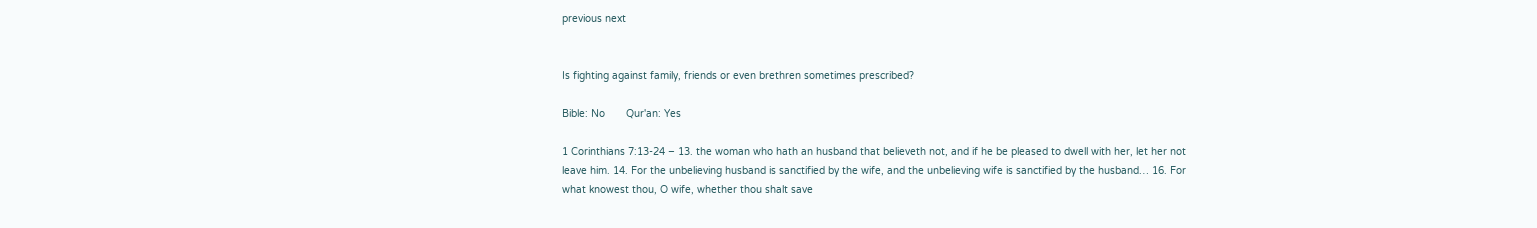previous next


Is fighting against family, friends or even brethren sometimes prescribed?

Bible: No       Qur'an: Yes

1 Corinthians 7:13-24 – 13. the woman who hath an husband that believeth not, and if he be pleased to dwell with her, let her not leave him. 14. For the unbelieving husband is sanctified by the wife, and the unbelieving wife is sanctified by the husband… 16. For what knowest thou, O wife, whether thou shalt save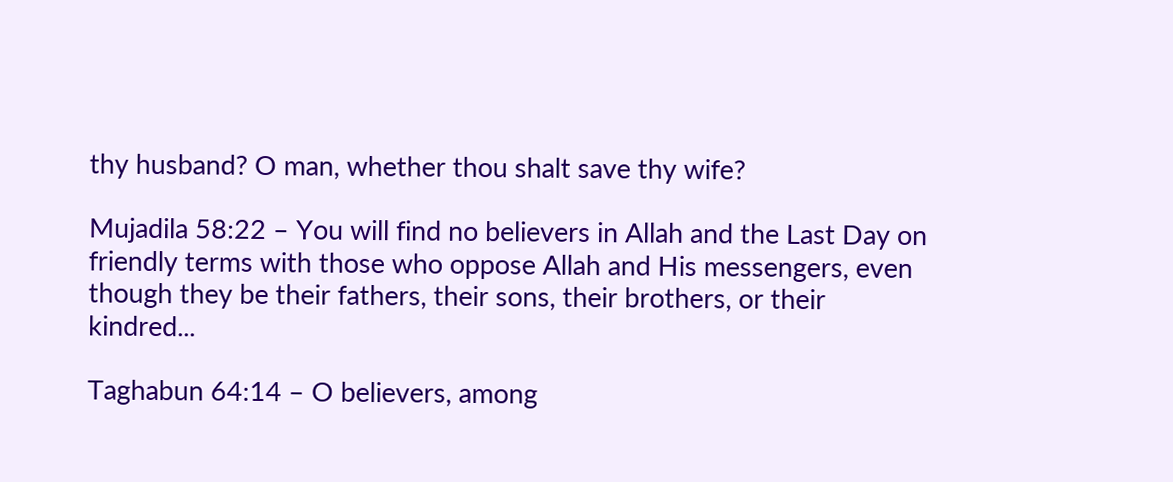thy husband? O man, whether thou shalt save thy wife?

Mujadila 58:22 – You will find no believers in Allah and the Last Day on friendly terms with those who oppose Allah and His messengers, even though they be their fathers, their sons, their brothers, or their kindred...

Taghabun 64:14 – O believers, among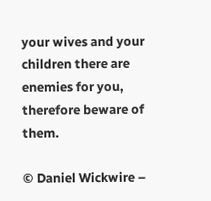your wives and your children there are enemies for you, therefore beware of them.

© Daniel Wickwire –